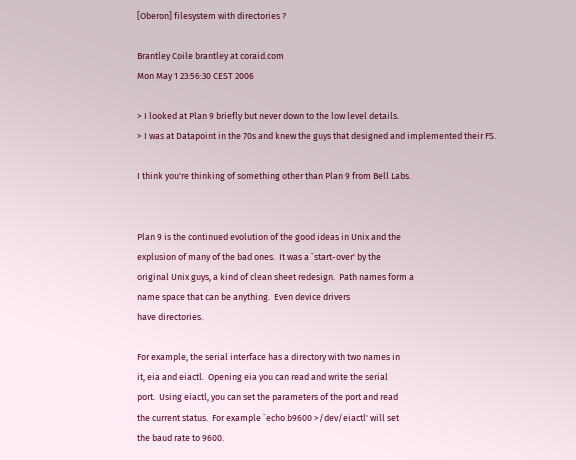[Oberon] filesystem with directories ?

Brantley Coile brantley at coraid.com
Mon May 1 23:56:30 CEST 2006

> I looked at Plan 9 briefly but never down to the low level details.
> I was at Datapoint in the 70s and knew the guys that designed and implemented their FS.

I think you're thinking of something other than Plan 9 from Bell Labs.


Plan 9 is the continued evolution of the good ideas in Unix and the
explusion of many of the bad ones.  It was a `start-over' by the
original Unix guys, a kind of clean sheet redesign.  Path names form a
name space that can be anything.  Even device drivers
have directories.

For example, the serial interface has a directory with two names in
it, eia and eiactl.  Opening eia you can read and write the serial
port.  Using eiactl, you can set the parameters of the port and read
the current status.  For example `echo b9600 >/dev/eiactl' will set
the baud rate to 9600.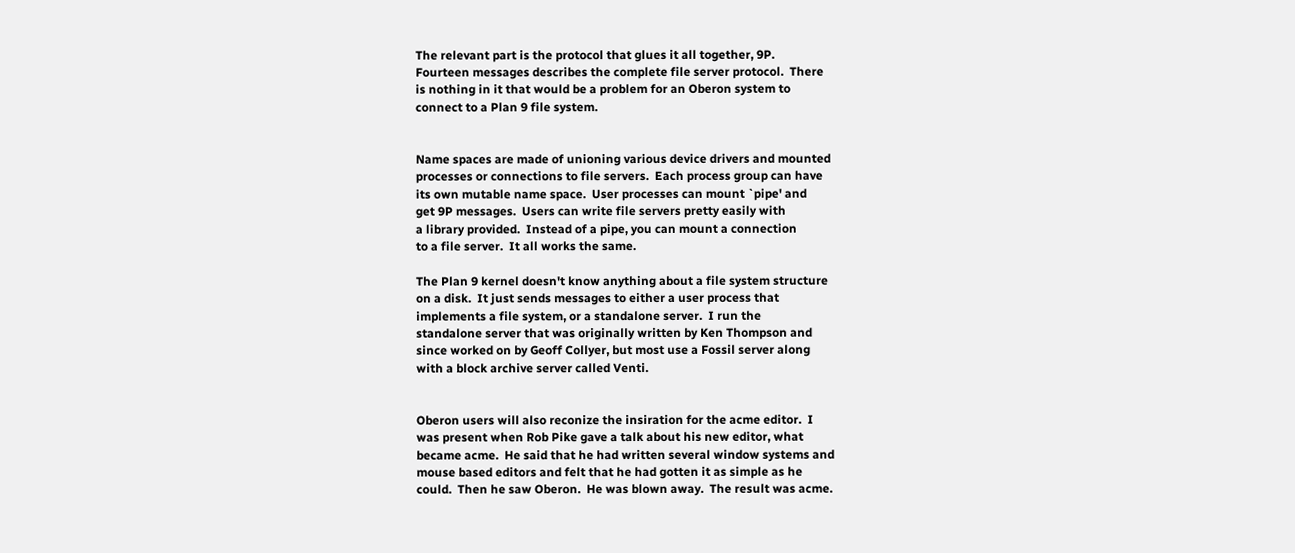The relevant part is the protocol that glues it all together, 9P.
Fourteen messages describes the complete file server protocol.  There
is nothing in it that would be a problem for an Oberon system to
connect to a Plan 9 file system.


Name spaces are made of unioning various device drivers and mounted
processes or connections to file servers.  Each process group can have
its own mutable name space.  User processes can mount `pipe' and
get 9P messages.  Users can write file servers pretty easily with
a library provided.  Instead of a pipe, you can mount a connection
to a file server.  It all works the same.

The Plan 9 kernel doesn't know anything about a file system structure
on a disk.  It just sends messages to either a user process that
implements a file system, or a standalone server.  I run the
standalone server that was originally written by Ken Thompson and
since worked on by Geoff Collyer, but most use a Fossil server along
with a block archive server called Venti.


Oberon users will also reconize the insiration for the acme editor.  I
was present when Rob Pike gave a talk about his new editor, what
became acme.  He said that he had written several window systems and
mouse based editors and felt that he had gotten it as simple as he
could.  Then he saw Oberon.  He was blown away.  The result was acme.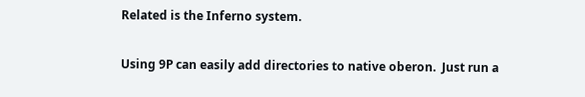Related is the Inferno system.

Using 9P can easily add directories to native oberon.  Just run a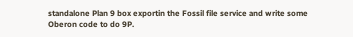standalone Plan 9 box exportin the Fossil file service and write some
Oberon code to do 9P.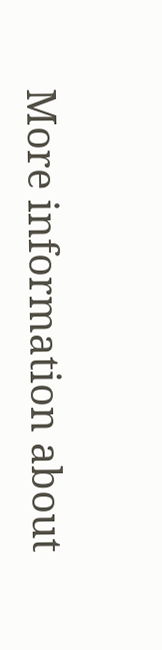More information about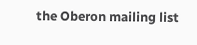the Oberon mailing list